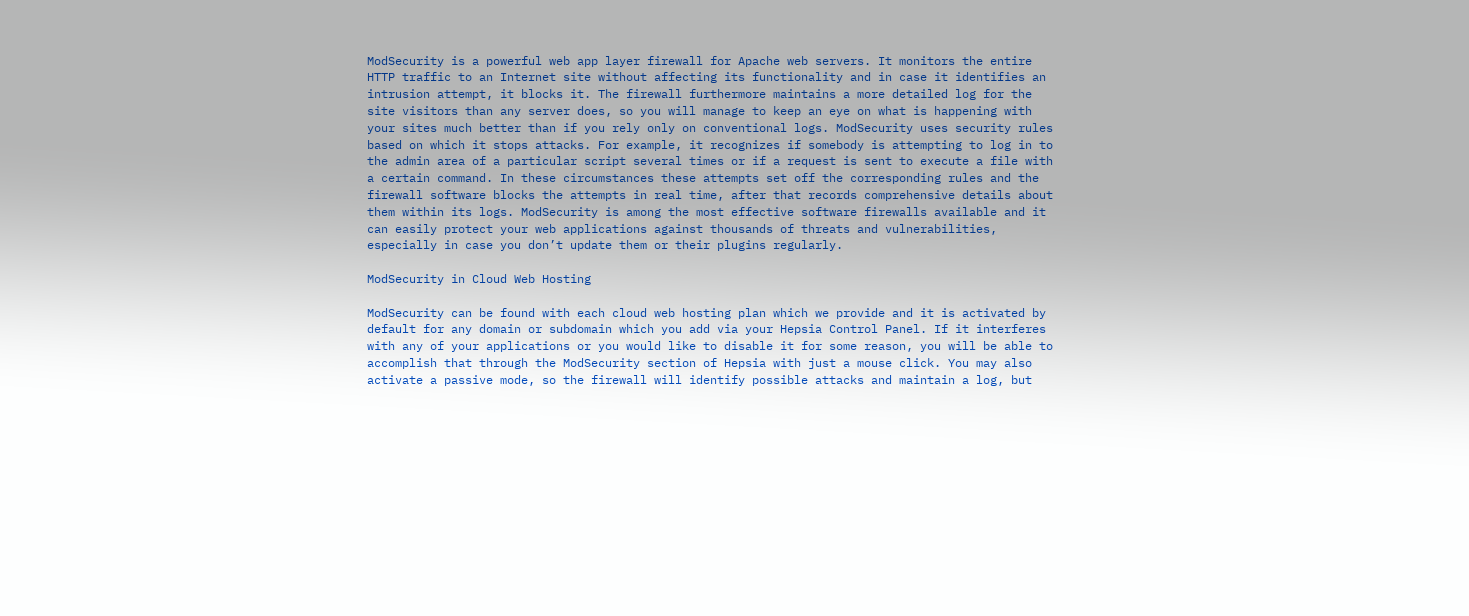ModSecurity is a powerful web app layer firewall for Apache web servers. It monitors the entire HTTP traffic to an Internet site without affecting its functionality and in case it identifies an intrusion attempt, it blocks it. The firewall furthermore maintains a more detailed log for the site visitors than any server does, so you will manage to keep an eye on what is happening with your sites much better than if you rely only on conventional logs. ModSecurity uses security rules based on which it stops attacks. For example, it recognizes if somebody is attempting to log in to the admin area of a particular script several times or if a request is sent to execute a file with a certain command. In these circumstances these attempts set off the corresponding rules and the firewall software blocks the attempts in real time, after that records comprehensive details about them within its logs. ModSecurity is among the most effective software firewalls available and it can easily protect your web applications against thousands of threats and vulnerabilities, especially in case you don’t update them or their plugins regularly.

ModSecurity in Cloud Web Hosting

ModSecurity can be found with each cloud web hosting plan which we provide and it is activated by default for any domain or subdomain which you add via your Hepsia Control Panel. If it interferes with any of your applications or you would like to disable it for some reason, you will be able to accomplish that through the ModSecurity section of Hepsia with just a mouse click. You may also activate a passive mode, so the firewall will identify possible attacks and maintain a log, but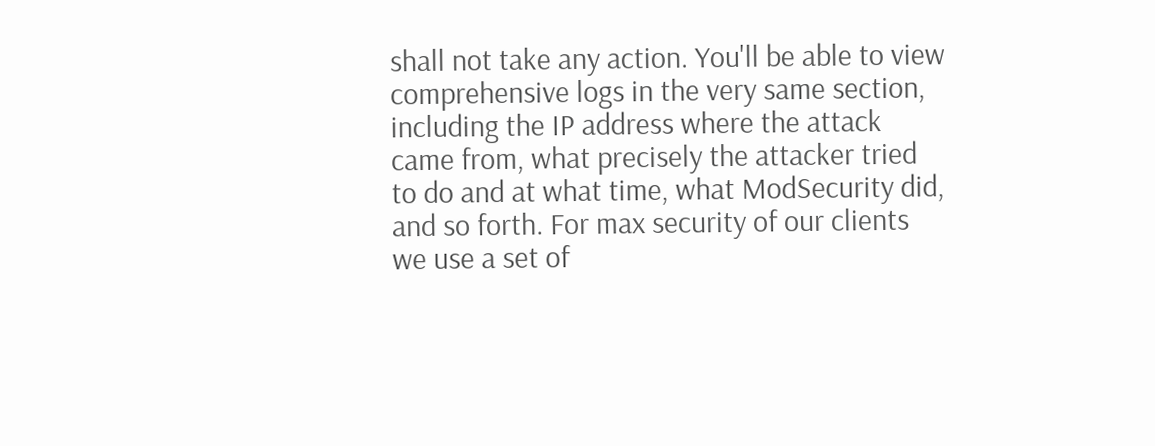shall not take any action. You'll be able to view comprehensive logs in the very same section, including the IP address where the attack came from, what precisely the attacker tried to do and at what time, what ModSecurity did, and so forth. For max security of our clients we use a set of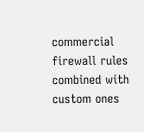commercial firewall rules combined with custom ones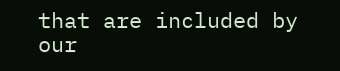that are included by our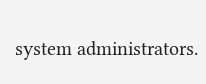system administrators.